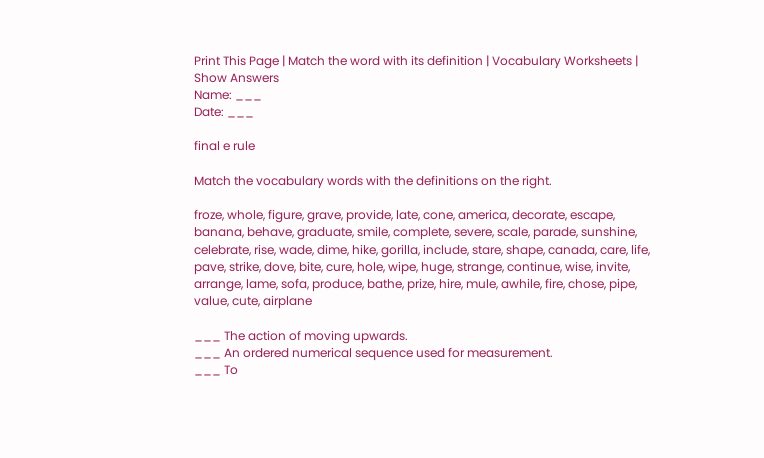Print This Page | Match the word with its definition | Vocabulary Worksheets | Show Answers
Name: ___
Date: ___

final e rule

Match the vocabulary words with the definitions on the right.

froze, whole, figure, grave, provide, late, cone, america, decorate, escape, banana, behave, graduate, smile, complete, severe, scale, parade, sunshine, celebrate, rise, wade, dime, hike, gorilla, include, stare, shape, canada, care, life, pave, strike, dove, bite, cure, hole, wipe, huge, strange, continue, wise, invite, arrange, lame, sofa, produce, bathe, prize, hire, mule, awhile, fire, chose, pipe, value, cute, airplane

___ The action of moving upwards.
___ An ordered numerical sequence used for measurement.
___ To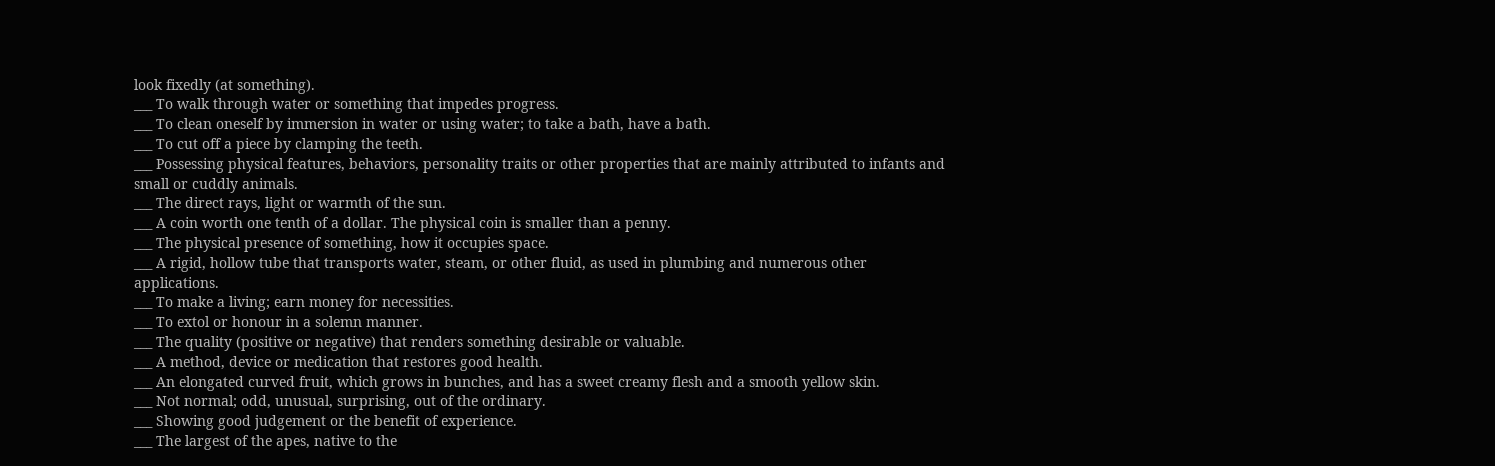look fixedly (at something).
___ To walk through water or something that impedes progress.
___ To clean oneself by immersion in water or using water; to take a bath, have a bath.
___ To cut off a piece by clamping the teeth.
___ Possessing physical features, behaviors, personality traits or other properties that are mainly attributed to infants and small or cuddly animals.
___ The direct rays, light or warmth of the sun.
___ A coin worth one tenth of a dollar. The physical coin is smaller than a penny.
___ The physical presence of something, how it occupies space.
___ A rigid, hollow tube that transports water, steam, or other fluid, as used in plumbing and numerous other applications.
___ To make a living; earn money for necessities.
___ To extol or honour in a solemn manner.
___ The quality (positive or negative) that renders something desirable or valuable.
___ A method, device or medication that restores good health.
___ An elongated curved fruit, which grows in bunches, and has a sweet creamy flesh and a smooth yellow skin.
___ Not normal; odd, unusual, surprising, out of the ordinary.
___ Showing good judgement or the benefit of experience.
___ The largest of the apes, native to the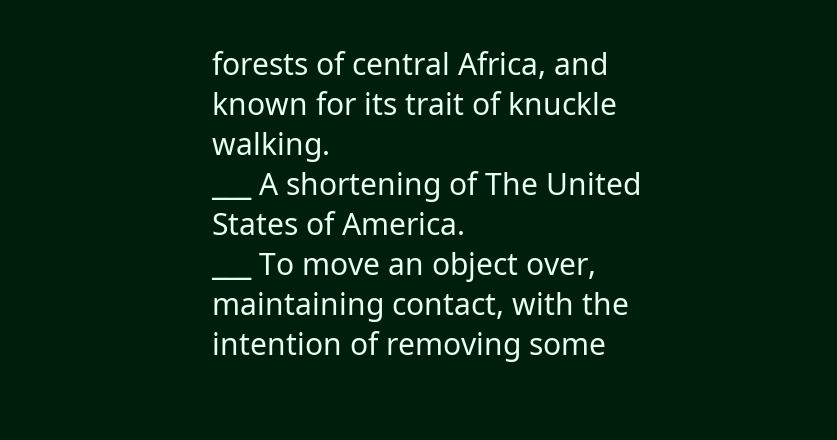forests of central Africa, and known for its trait of knuckle walking.
___ A shortening of The United States of America.
___ To move an object over, maintaining contact, with the intention of removing some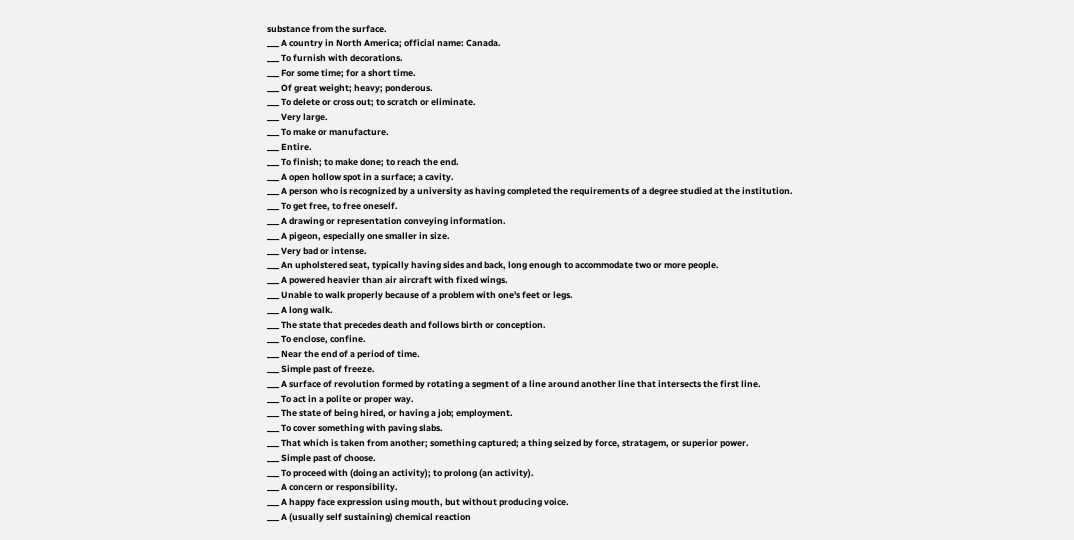substance from the surface.
___ A country in North America; official name: Canada.
___ To furnish with decorations.
___ For some time; for a short time.
___ Of great weight; heavy; ponderous.
___ To delete or cross out; to scratch or eliminate.
___ Very large.
___ To make or manufacture.
___ Entire.
___ To finish; to make done; to reach the end.
___ A open hollow spot in a surface; a cavity.
___ A person who is recognized by a university as having completed the requirements of a degree studied at the institution.
___ To get free, to free oneself.
___ A drawing or representation conveying information.
___ A pigeon, especially one smaller in size.
___ Very bad or intense.
___ An upholstered seat, typically having sides and back, long enough to accommodate two or more people.
___ A powered heavier than air aircraft with fixed wings.
___ Unable to walk properly because of a problem with one's feet or legs.
___ A long walk.
___ The state that precedes death and follows birth or conception.
___ To enclose, confine.
___ Near the end of a period of time.
___ Simple past of freeze.
___ A surface of revolution formed by rotating a segment of a line around another line that intersects the first line.
___ To act in a polite or proper way.
___ The state of being hired, or having a job; employment.
___ To cover something with paving slabs.
___ That which is taken from another; something captured; a thing seized by force, stratagem, or superior power.
___ Simple past of choose.
___ To proceed with (doing an activity); to prolong (an activity).
___ A concern or responsibility.
___ A happy face expression using mouth, but without producing voice.
___ A (usually self sustaining) chemical reaction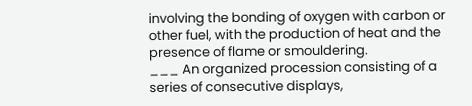involving the bonding of oxygen with carbon or other fuel, with the production of heat and the presence of flame or smouldering.
___ An organized procession consisting of a series of consecutive displays,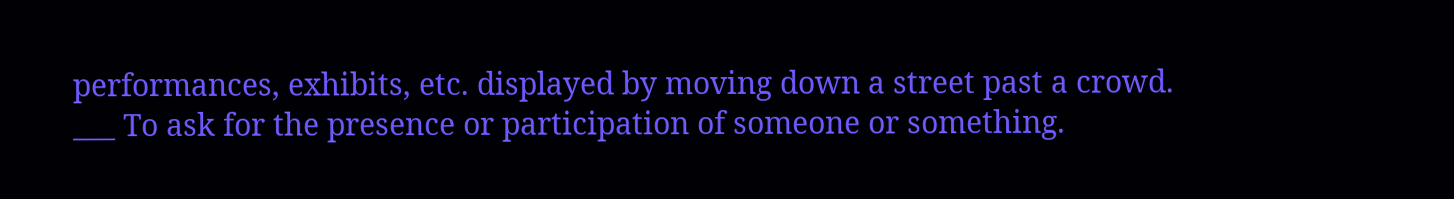performances, exhibits, etc. displayed by moving down a street past a crowd.
___ To ask for the presence or participation of someone or something.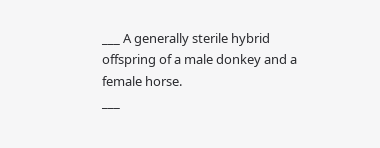___ A generally sterile hybrid offspring of a male donkey and a female horse.
___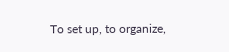To set up, to organize,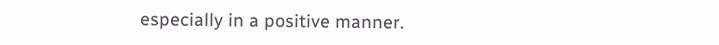especially in a positive manner.